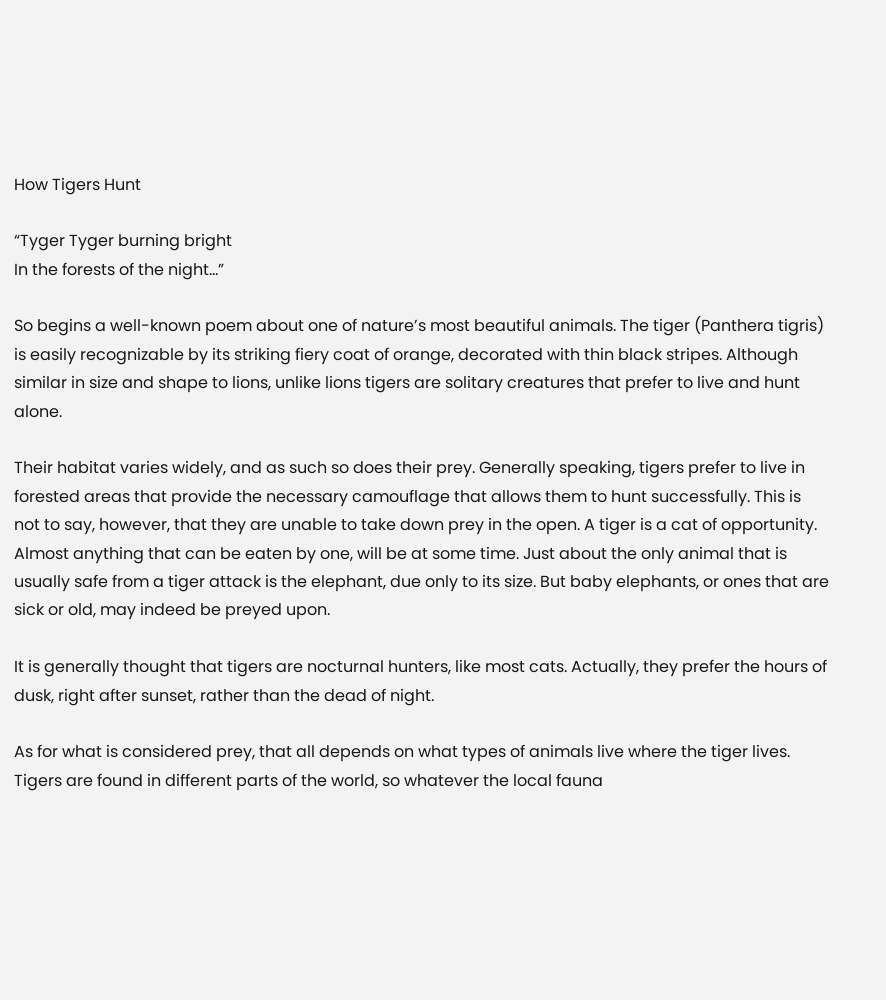How Tigers Hunt

“Tyger Tyger burning bright
In the forests of the night…”

So begins a well-known poem about one of nature’s most beautiful animals. The tiger (Panthera tigris) is easily recognizable by its striking fiery coat of orange, decorated with thin black stripes. Although similar in size and shape to lions, unlike lions tigers are solitary creatures that prefer to live and hunt alone.

Their habitat varies widely, and as such so does their prey. Generally speaking, tigers prefer to live in forested areas that provide the necessary camouflage that allows them to hunt successfully. This is not to say, however, that they are unable to take down prey in the open. A tiger is a cat of opportunity. Almost anything that can be eaten by one, will be at some time. Just about the only animal that is usually safe from a tiger attack is the elephant, due only to its size. But baby elephants, or ones that are sick or old, may indeed be preyed upon.

It is generally thought that tigers are nocturnal hunters, like most cats. Actually, they prefer the hours of dusk, right after sunset, rather than the dead of night.

As for what is considered prey, that all depends on what types of animals live where the tiger lives. Tigers are found in different parts of the world, so whatever the local fauna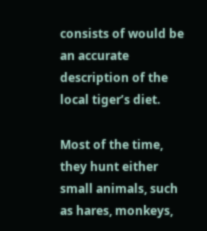consists of would be an accurate description of the local tiger’s diet.

Most of the time, they hunt either small animals, such as hares, monkeys,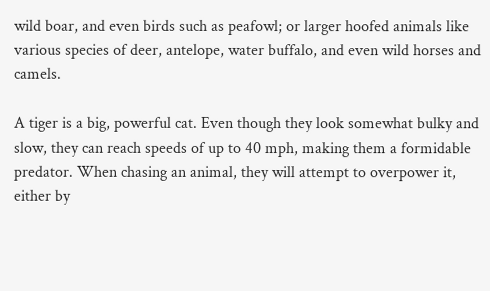wild boar, and even birds such as peafowl; or larger hoofed animals like various species of deer, antelope, water buffalo, and even wild horses and camels.

A tiger is a big, powerful cat. Even though they look somewhat bulky and slow, they can reach speeds of up to 40 mph, making them a formidable predator. When chasing an animal, they will attempt to overpower it, either by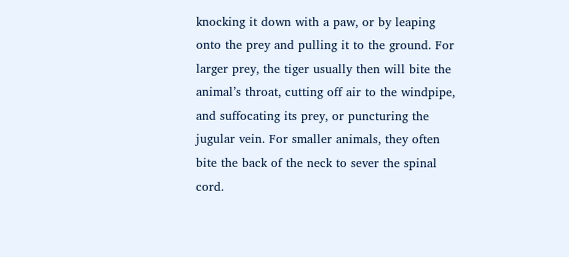knocking it down with a paw, or by leaping onto the prey and pulling it to the ground. For larger prey, the tiger usually then will bite the animal’s throat, cutting off air to the windpipe, and suffocating its prey, or puncturing the jugular vein. For smaller animals, they often bite the back of the neck to sever the spinal cord.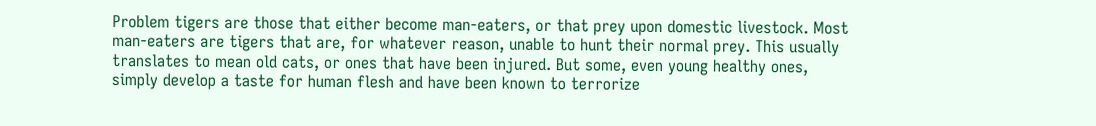Problem tigers are those that either become man-eaters, or that prey upon domestic livestock. Most man-eaters are tigers that are, for whatever reason, unable to hunt their normal prey. This usually translates to mean old cats, or ones that have been injured. But some, even young healthy ones, simply develop a taste for human flesh and have been known to terrorize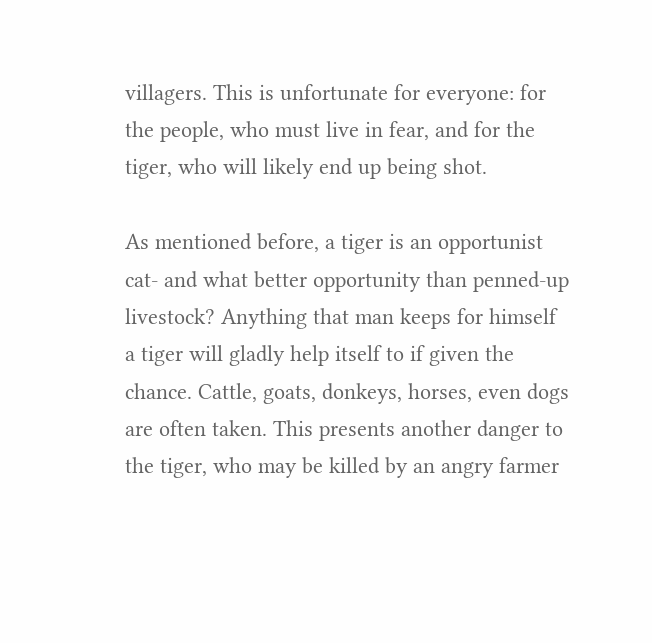villagers. This is unfortunate for everyone: for the people, who must live in fear, and for the tiger, who will likely end up being shot.

As mentioned before, a tiger is an opportunist cat- and what better opportunity than penned-up livestock? Anything that man keeps for himself a tiger will gladly help itself to if given the chance. Cattle, goats, donkeys, horses, even dogs are often taken. This presents another danger to the tiger, who may be killed by an angry farmer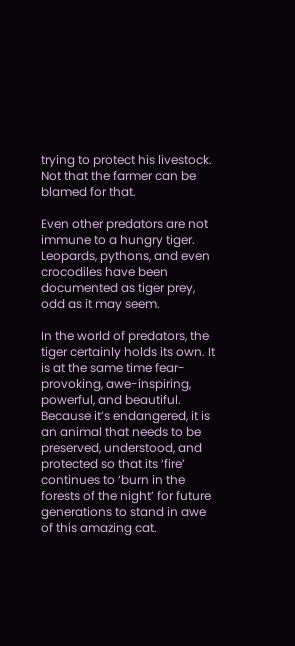trying to protect his livestock. Not that the farmer can be blamed for that.

Even other predators are not immune to a hungry tiger. Leopards, pythons, and even crocodiles have been documented as tiger prey, odd as it may seem.

In the world of predators, the tiger certainly holds its own. It is at the same time fear-provoking, awe-inspiring, powerful, and beautiful. Because it’s endangered, it is an animal that needs to be preserved, understood, and protected so that its ‘fire’ continues to ‘burn in the forests of the night’ for future generations to stand in awe of this amazing cat.